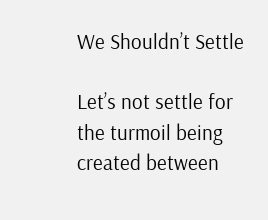We Shouldn’t Settle

Let’s not settle for the turmoil being created between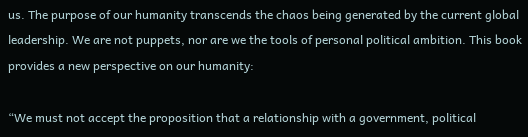us. The purpose of our humanity transcends the chaos being generated by the current global leadership. We are not puppets, nor are we the tools of personal political ambition. This book provides a new perspective on our humanity:

“We must not accept the proposition that a relationship with a government, political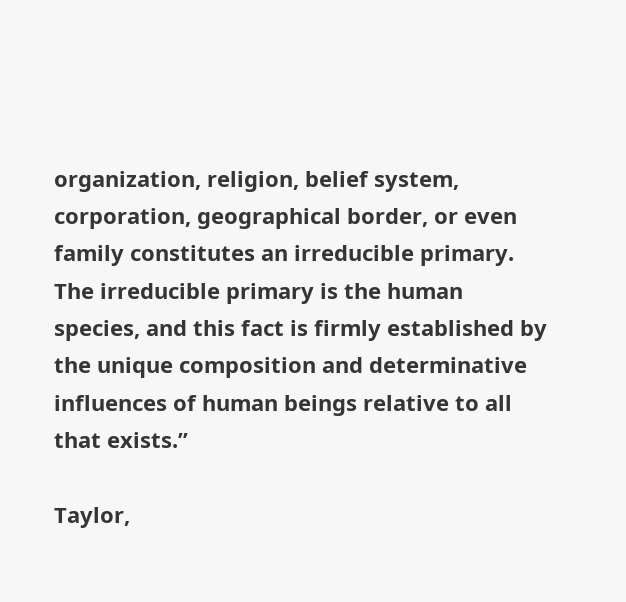organization, religion, belief system, corporation, geographical border, or even family constitutes an irreducible primary. The irreducible primary is the human species, and this fact is firmly established by the unique composition and determinative influences of human beings relative to all that exists.”

Taylor,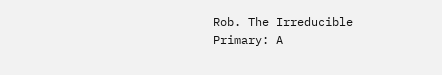Rob. The Irreducible Primary: A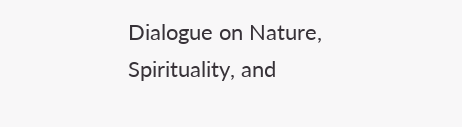Dialogue on Nature, Spirituality, and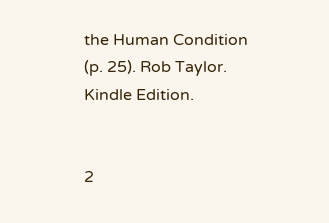the Human Condition (p. 25). Rob Taylor. Kindle Edition.


2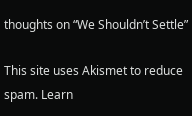thoughts on “We Shouldn’t Settle”

This site uses Akismet to reduce spam. Learn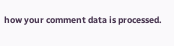how your comment data is processed.